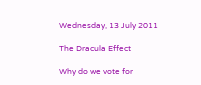Wednesday, 13 July 2011

The Dracula Effect

Why do we vote for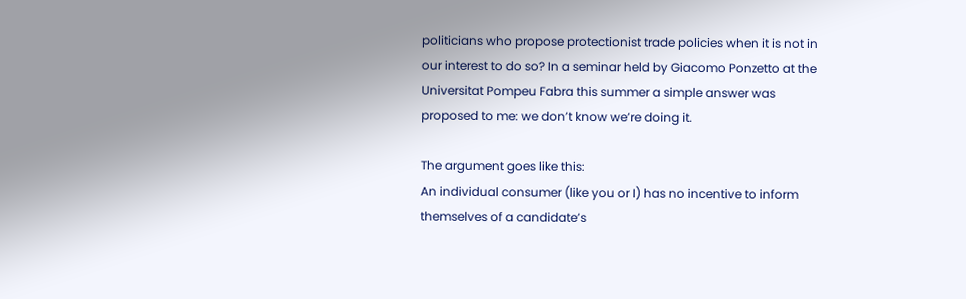politicians who propose protectionist trade policies when it is not in our interest to do so? In a seminar held by Giacomo Ponzetto at the Universitat Pompeu Fabra this summer a simple answer was proposed to me: we don’t know we’re doing it.

The argument goes like this:
An individual consumer (like you or I) has no incentive to inform themselves of a candidate’s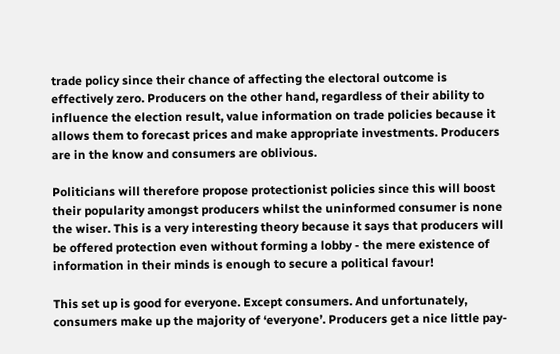trade policy since their chance of affecting the electoral outcome is effectively zero. Producers on the other hand, regardless of their ability to influence the election result, value information on trade policies because it allows them to forecast prices and make appropriate investments. Producers are in the know and consumers are oblivious.

Politicians will therefore propose protectionist policies since this will boost their popularity amongst producers whilst the uninformed consumer is none the wiser. This is a very interesting theory because it says that producers will be offered protection even without forming a lobby - the mere existence of information in their minds is enough to secure a political favour!

This set up is good for everyone. Except consumers. And unfortunately, consumers make up the majority of ‘everyone’. Producers get a nice little pay-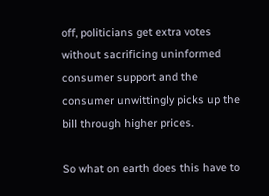off, politicians get extra votes without sacrificing uninformed consumer support and the consumer unwittingly picks up the bill through higher prices.

So what on earth does this have to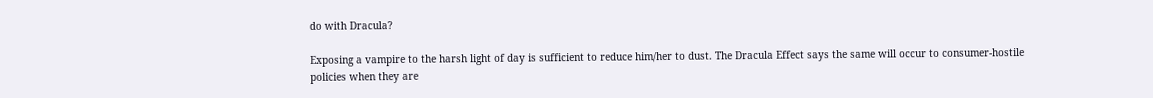do with Dracula?

Exposing a vampire to the harsh light of day is sufficient to reduce him/her to dust. The Dracula Effect says the same will occur to consumer-hostile policies when they are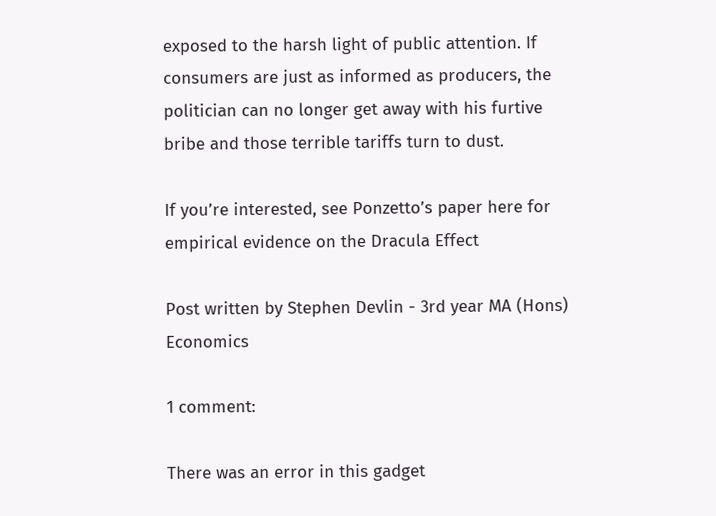exposed to the harsh light of public attention. If consumers are just as informed as producers, the politician can no longer get away with his furtive bribe and those terrible tariffs turn to dust.

If you’re interested, see Ponzetto’s paper here for empirical evidence on the Dracula Effect

Post written by Stephen Devlin - 3rd year MA (Hons) Economics

1 comment:

There was an error in this gadget